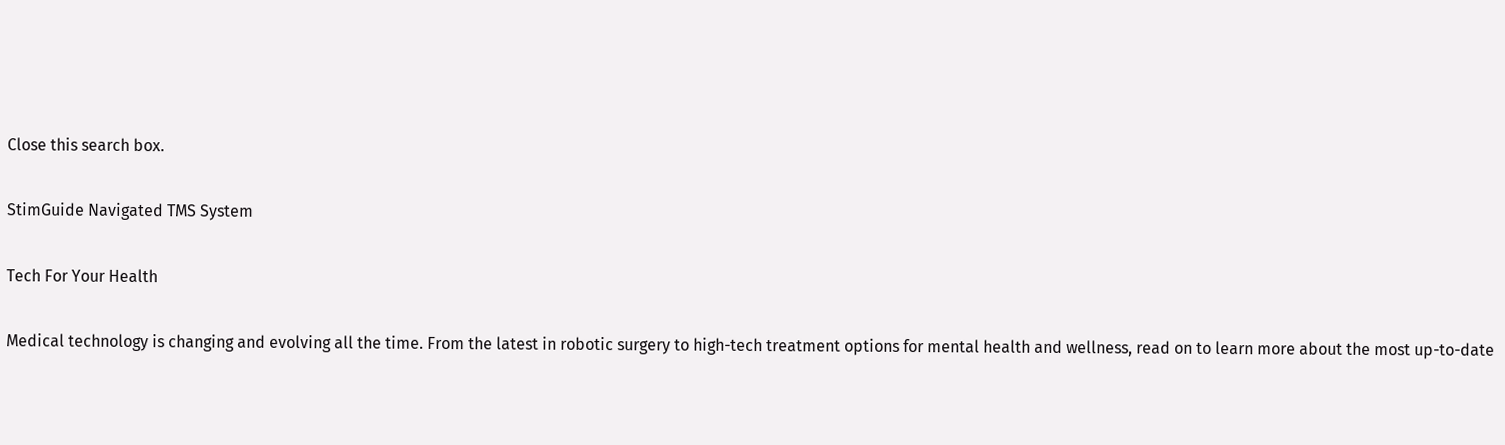Close this search box.

StimGuide Navigated TMS System

Tech For Your Health

Medical technology is changing and evolving all the time. From the latest in robotic surgery to high-tech treatment options for mental health and wellness, read on to learn more about the most up-to-date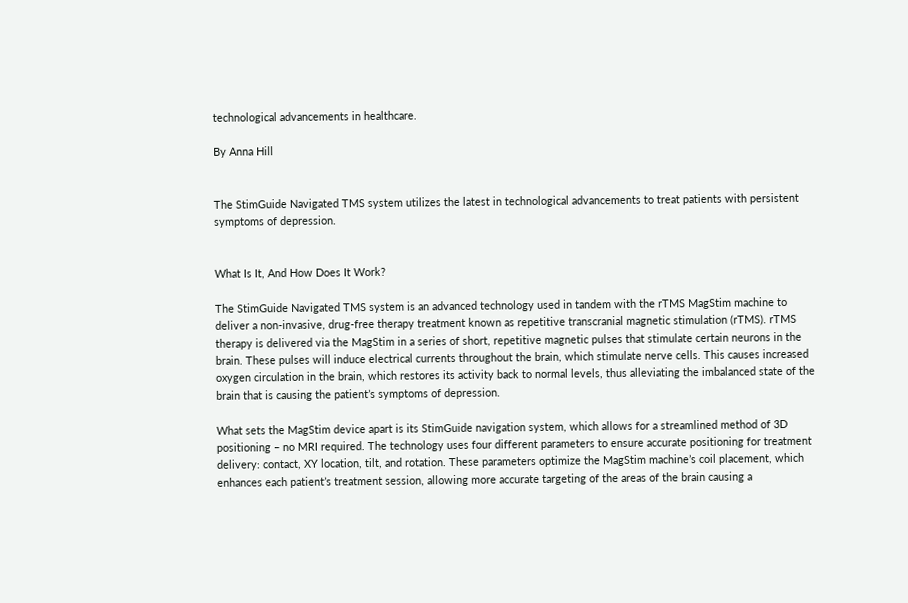technological advancements in healthcare.

By Anna Hill


The StimGuide Navigated TMS system utilizes the latest in technological advancements to treat patients with persistent symptoms of depression.


What Is It, And How Does It Work?

The StimGuide Navigated TMS system is an advanced technology used in tandem with the rTMS MagStim machine to deliver a non-invasive, drug-free therapy treatment known as repetitive transcranial magnetic stimulation (rTMS). rTMS therapy is delivered via the MagStim in a series of short, repetitive magnetic pulses that stimulate certain neurons in the brain. These pulses will induce electrical currents throughout the brain, which stimulate nerve cells. This causes increased oxygen circulation in the brain, which restores its activity back to normal levels, thus alleviating the imbalanced state of the brain that is causing the patient’s symptoms of depression.

What sets the MagStim device apart is its StimGuide navigation system, which allows for a streamlined method of 3D positioning – no MRI required. The technology uses four different parameters to ensure accurate positioning for treatment delivery: contact, XY location, tilt, and rotation. These parameters optimize the MagStim machine’s coil placement, which enhances each patient’s treatment session, allowing more accurate targeting of the areas of the brain causing a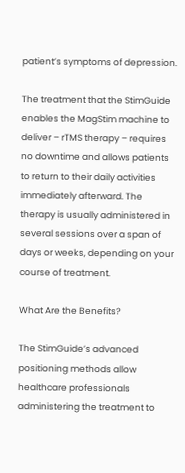patient’s symptoms of depression.

The treatment that the StimGuide enables the MagStim machine to deliver – rTMS therapy – requires no downtime and allows patients to return to their daily activities immediately afterward. The therapy is usually administered in several sessions over a span of days or weeks, depending on your course of treatment.

What Are the Benefits?

The StimGuide’s advanced positioning methods allow healthcare professionals administering the treatment to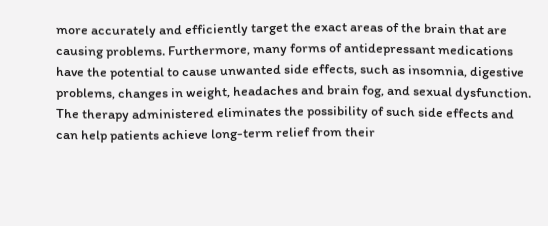more accurately and efficiently target the exact areas of the brain that are causing problems. Furthermore, many forms of antidepressant medications have the potential to cause unwanted side effects, such as insomnia, digestive problems, changes in weight, headaches and brain fog, and sexual dysfunction. The therapy administered eliminates the possibility of such side effects and can help patients achieve long-term relief from their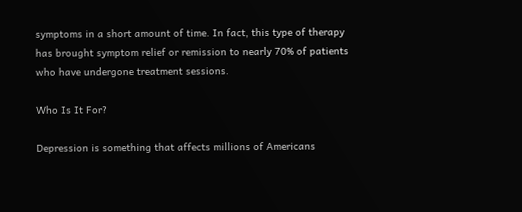symptoms in a short amount of time. In fact, this type of therapy has brought symptom relief or remission to nearly 70% of patients who have undergone treatment sessions.

Who Is It For?

Depression is something that affects millions of Americans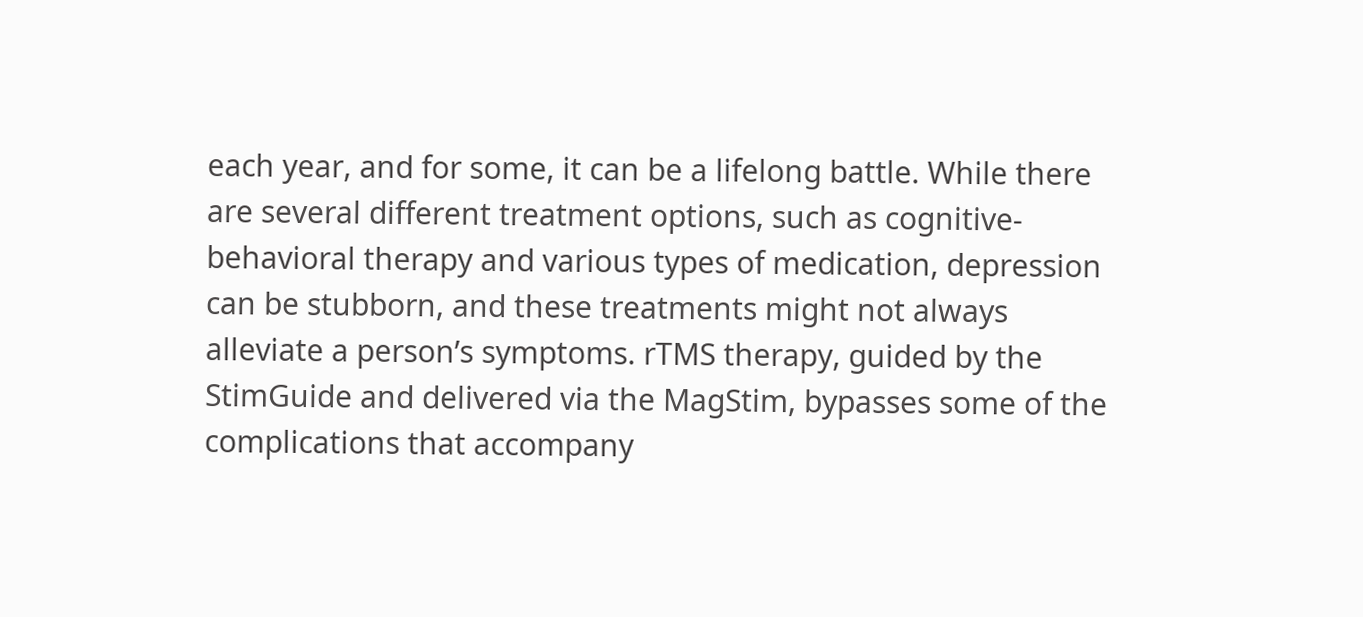each year, and for some, it can be a lifelong battle. While there are several different treatment options, such as cognitive-behavioral therapy and various types of medication, depression can be stubborn, and these treatments might not always alleviate a person’s symptoms. rTMS therapy, guided by the StimGuide and delivered via the MagStim, bypasses some of the complications that accompany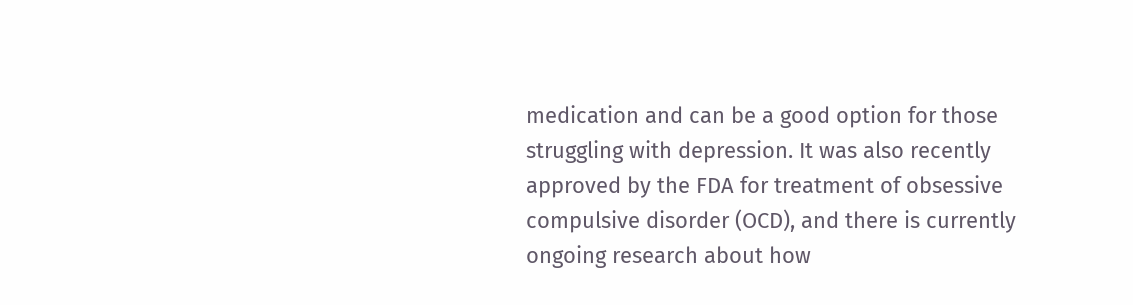medication and can be a good option for those struggling with depression. It was also recently approved by the FDA for treatment of obsessive compulsive disorder (OCD), and there is currently ongoing research about how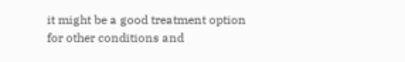it might be a good treatment option for other conditions and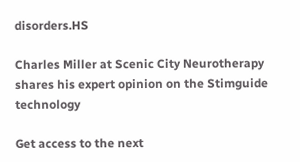disorders.HS

Charles Miller at Scenic City Neurotherapy shares his expert opinion on the Stimguide technology

Get access to the next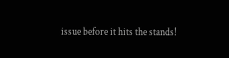issue before it hits the stands!